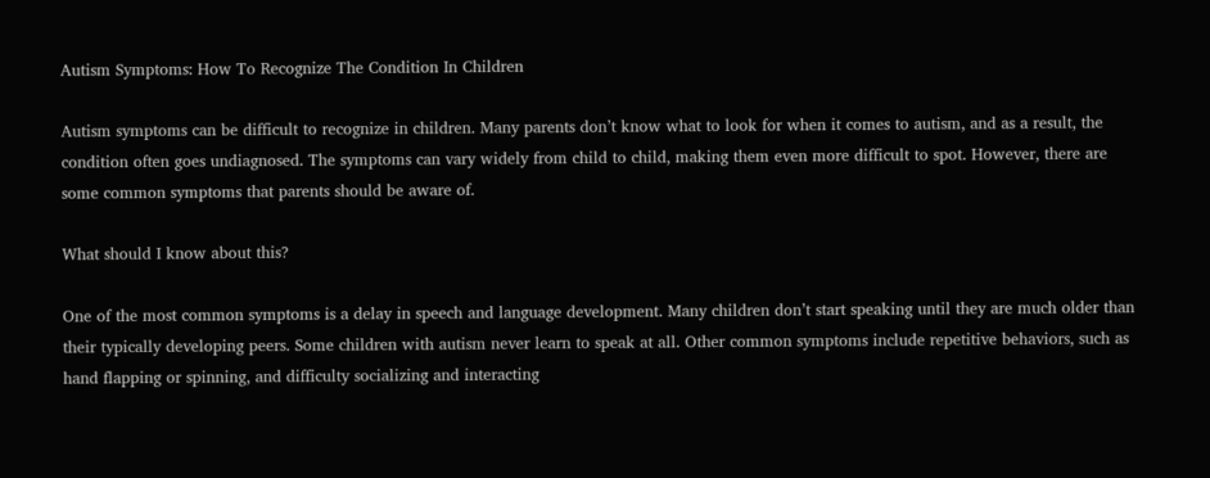Autism Symptoms: How To Recognize The Condition In Children

Autism symptoms can be difficult to recognize in children. Many parents don’t know what to look for when it comes to autism, and as a result, the condition often goes undiagnosed. The symptoms can vary widely from child to child, making them even more difficult to spot. However, there are some common symptoms that parents should be aware of.

What should I know about this?

One of the most common symptoms is a delay in speech and language development. Many children don’t start speaking until they are much older than their typically developing peers. Some children with autism never learn to speak at all. Other common symptoms include repetitive behaviors, such as hand flapping or spinning, and difficulty socializing and interacting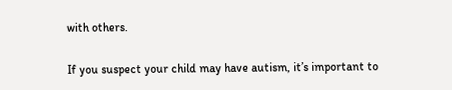with others.

If you suspect your child may have autism, it’s important to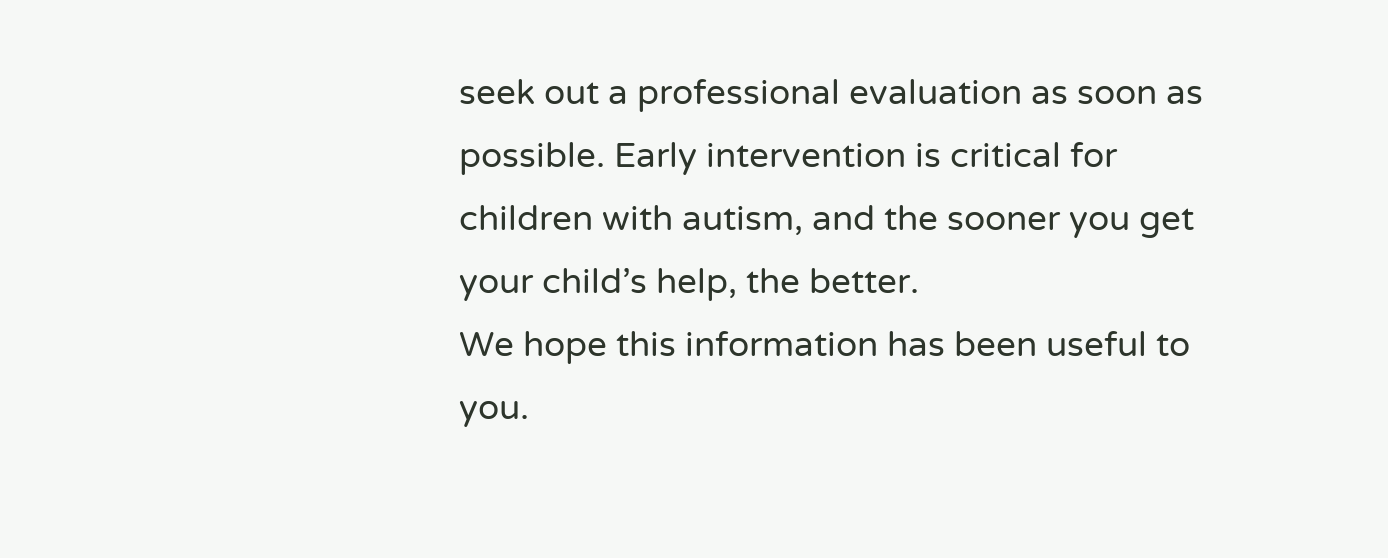seek out a professional evaluation as soon as possible. Early intervention is critical for children with autism, and the sooner you get your child’s help, the better.
We hope this information has been useful to you.